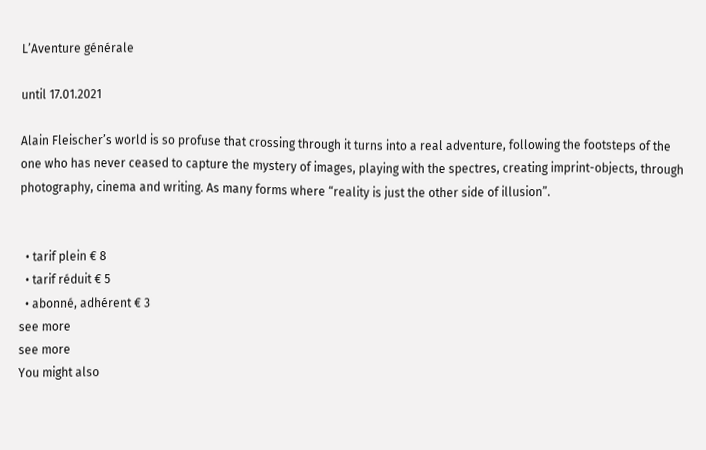L’Aventure générale

until 17.01.2021

Alain Fleischer’s world is so profuse that crossing through it turns into a real adventure, following the footsteps of the one who has never ceased to capture the mystery of images, playing with the spectres, creating imprint-objects, through photography, cinema and writing. As many forms where “reality is just the other side of illusion”.


  • tarif plein € 8
  • tarif réduit € 5
  • abonné, adhérent € 3
see more
see more
You might also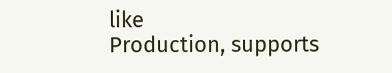like
Production, supports